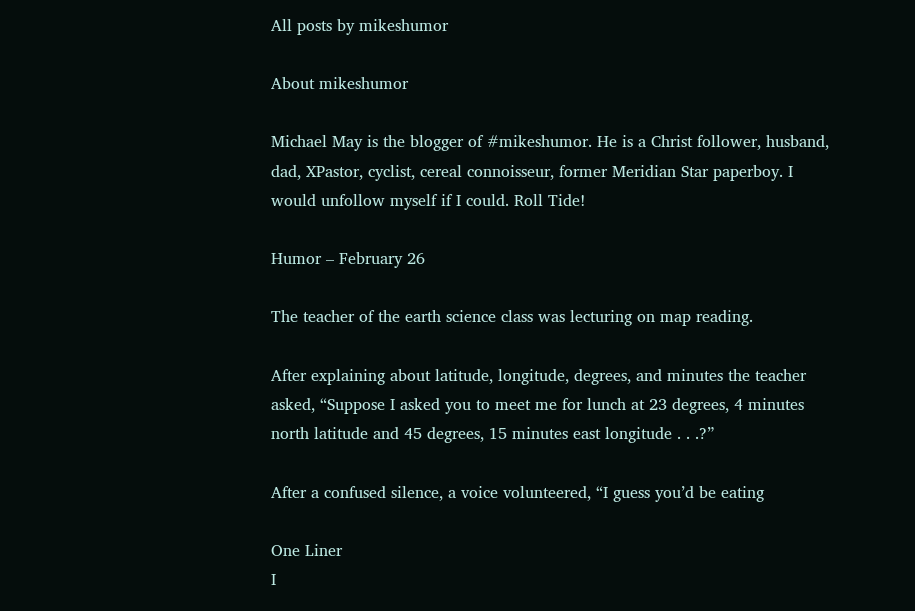All posts by mikeshumor

About mikeshumor

Michael May is the blogger of #mikeshumor. He is a Christ follower, husband, dad, XPastor, cyclist, cereal connoisseur, former Meridian Star paperboy. I would unfollow myself if I could. Roll Tide!

Humor – February 26

The teacher of the earth science class was lecturing on map reading.

After explaining about latitude, longitude, degrees, and minutes the teacher
asked, “Suppose I asked you to meet me for lunch at 23 degrees, 4 minutes
north latitude and 45 degrees, 15 minutes east longitude . . .?”

After a confused silence, a voice volunteered, “I guess you’d be eating

One Liner
I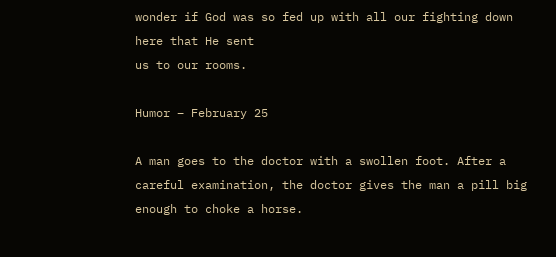wonder if God was so fed up with all our fighting down here that He sent
us to our rooms.

Humor – February 25

A man goes to the doctor with a swollen foot. After a careful examination, the doctor gives the man a pill big enough to choke a horse.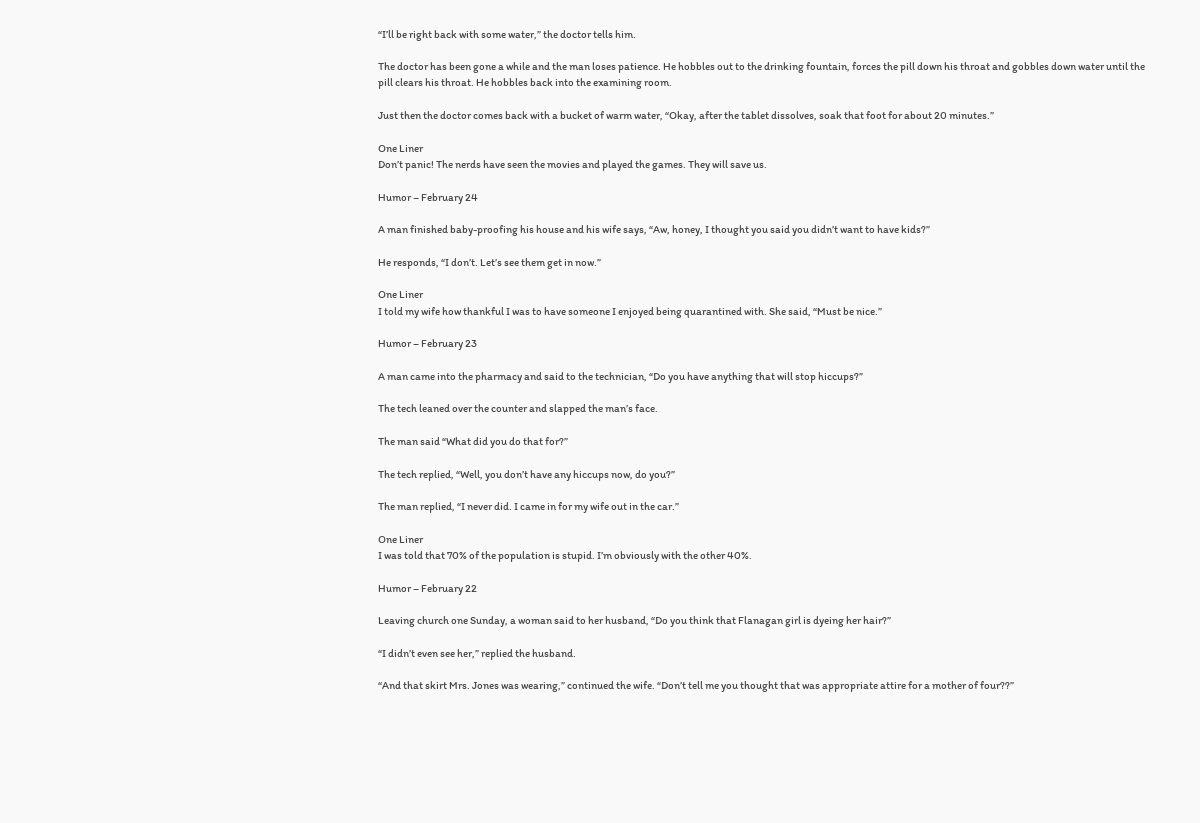“I’ll be right back with some water,” the doctor tells him.

The doctor has been gone a while and the man loses patience. He hobbles out to the drinking fountain, forces the pill down his throat and gobbles down water until the pill clears his throat. He hobbles back into the examining room.

Just then the doctor comes back with a bucket of warm water, “Okay, after the tablet dissolves, soak that foot for about 20 minutes.”

One Liner
Don’t panic! The nerds have seen the movies and played the games. They will save us.

Humor – February 24

A man finished baby-proofing his house and his wife says, “Aw, honey, I thought you said you didn’t want to have kids?”

He responds, “I don’t. Let’s see them get in now.”

One Liner
I told my wife how thankful I was to have someone I enjoyed being quarantined with. She said, “Must be nice.”

Humor – February 23

A man came into the pharmacy and said to the technician, “Do you have anything that will stop hiccups?”

The tech leaned over the counter and slapped the man’s face.

The man said “What did you do that for?”

The tech replied, “Well, you don’t have any hiccups now, do you?”

The man replied, “I never did. I came in for my wife out in the car.”

One Liner
I was told that 70% of the population is stupid. I’m obviously with the other 40%.

Humor – February 22

Leaving church one Sunday, a woman said to her husband, “Do you think that Flanagan girl is dyeing her hair?”

“I didn’t even see her,” replied the husband.

“And that skirt Mrs. Jones was wearing,” continued the wife. “Don’t tell me you thought that was appropriate attire for a mother of four??”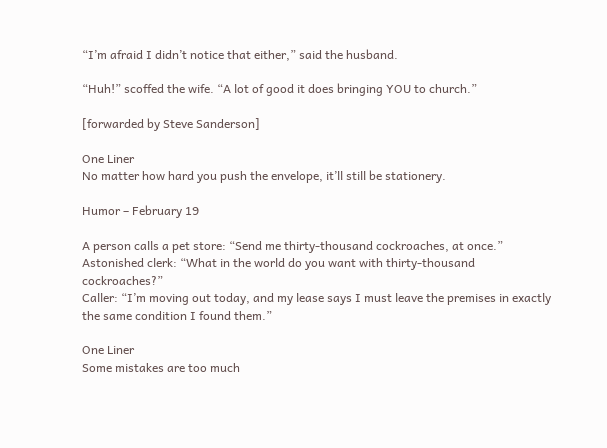“I’m afraid I didn’t notice that either,” said the husband.

“Huh!” scoffed the wife. “A lot of good it does bringing YOU to church.”

[forwarded by Steve Sanderson]

One Liner
No matter how hard you push the envelope, it’ll still be stationery.

Humor – February 19

A person calls a pet store: “Send me thirty-thousand cockroaches, at once.”
Astonished clerk: “What in the world do you want with thirty-thousand cockroaches?”
Caller: “I’m moving out today, and my lease says I must leave the premises in exactly the same condition I found them.”

One Liner
Some mistakes are too much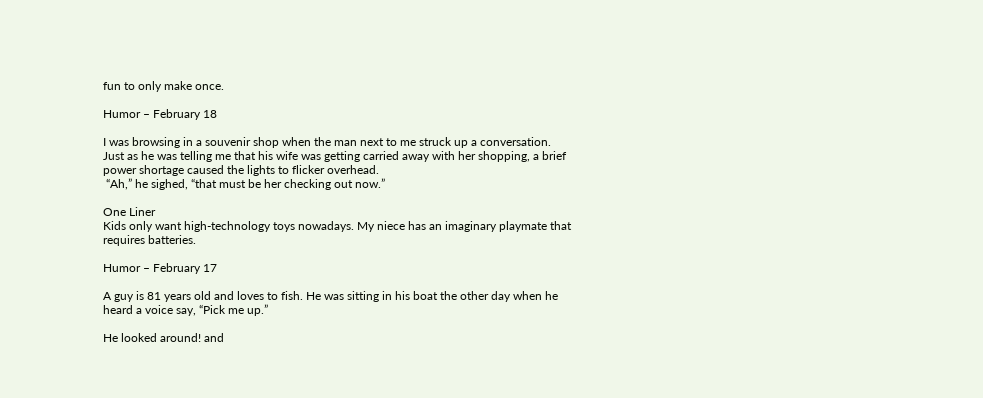fun to only make once.

Humor – February 18

I was browsing in a souvenir shop when the man next to me struck up a conversation.
Just as he was telling me that his wife was getting carried away with her shopping, a brief power shortage caused the lights to flicker overhead.
 “Ah,” he sighed, “that must be her checking out now.”

One Liner
Kids only want high-technology toys nowadays. My niece has an imaginary playmate that requires batteries.

Humor – February 17

A guy is 81 years old and loves to fish. He was sitting in his boat the other day when he heard a voice say, “Pick me up.”

He looked around! and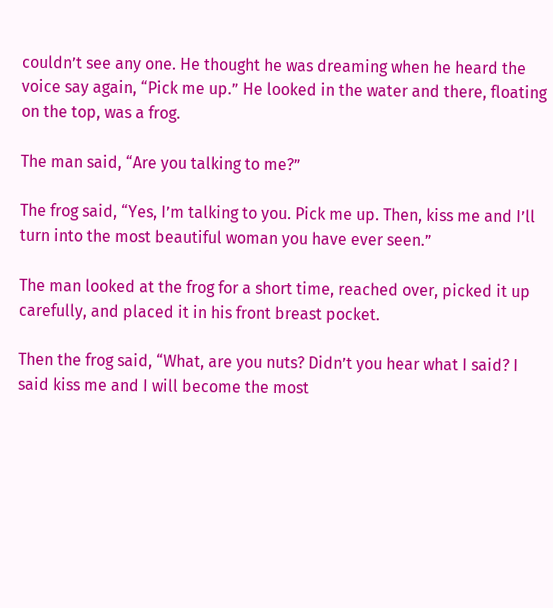couldn’t see any one. He thought he was dreaming when he heard the voice say again, “Pick me up.” He looked in the water and there, floating on the top, was a frog.

The man said, “Are you talking to me?”

The frog said, “Yes, I’m talking to you. Pick me up. Then, kiss me and I’ll turn into the most beautiful woman you have ever seen.”

The man looked at the frog for a short time, reached over, picked it up carefully, and placed it in his front breast pocket.

Then the frog said, “What, are you nuts? Didn’t you hear what I said? I said kiss me and I will become the most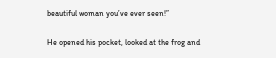beautiful woman you’ve ever seen!”

He opened his pocket, looked at the frog and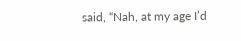said, “Nah, at my age I’d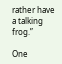rather have a talking frog.”

One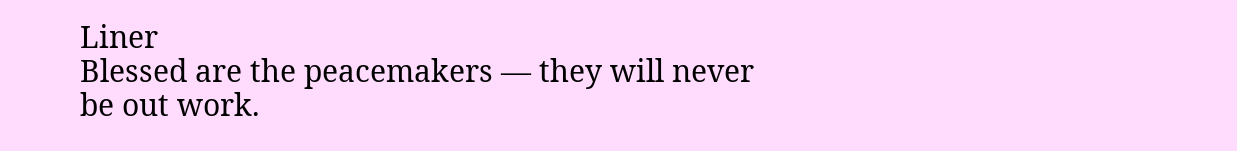Liner
Blessed are the peacemakers — they will never be out work.